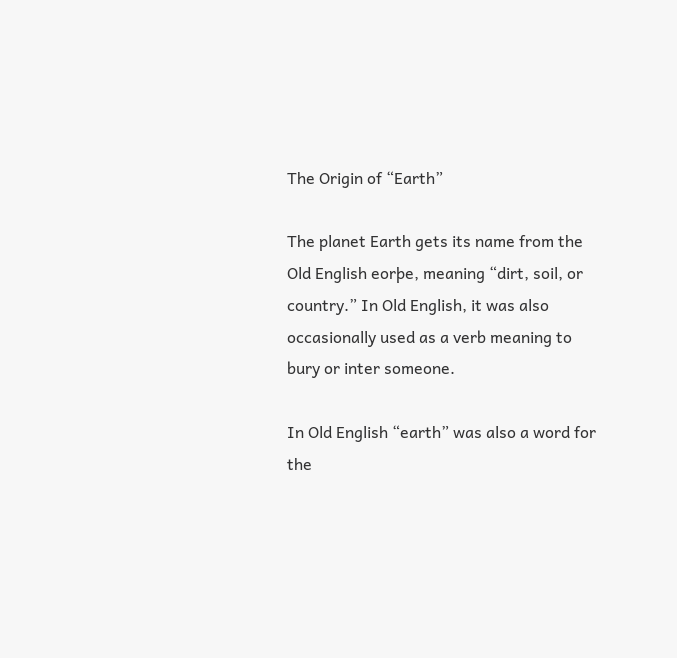The Origin of “Earth”

The planet Earth gets its name from the Old English eorþe, meaning “dirt, soil, or country.” In Old English, it was also occasionally used as a verb meaning to bury or inter someone.

In Old English “earth” was also a word for the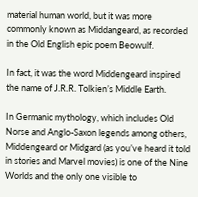material human world, but it was more commonly known as Middangeard, as recorded in the Old English epic poem Beowulf.

In fact, it was the word Middengeard inspired the name of J.R.R. Tolkien’s Middle Earth.

In Germanic mythology, which includes Old Norse and Anglo-Saxon legends among others, Middengeard or Midgard (as you’ve heard it told in stories and Marvel movies) is one of the Nine Worlds and the only one visible to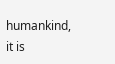humankind, it is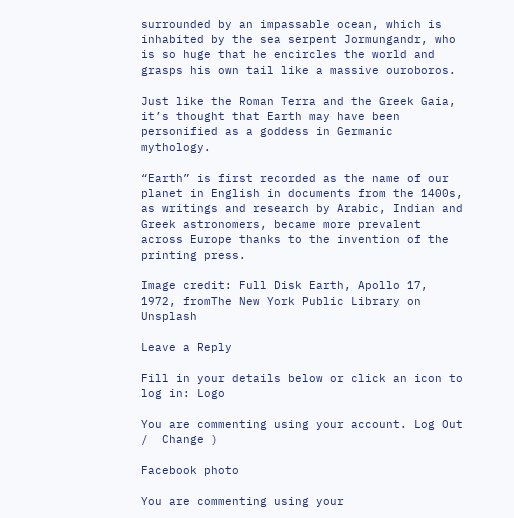surrounded by an impassable ocean, which is inhabited by the sea serpent Jormungandr, who is so huge that he encircles the world and grasps his own tail like a massive ouroboros.

Just like the Roman Terra and the Greek Gaia, it’s thought that Earth may have been personified as a goddess in Germanic mythology.

“Earth” is first recorded as the name of our planet in English in documents from the 1400s, as writings and research by Arabic, Indian and Greek astronomers, became more prevalent across Europe thanks to the invention of the printing press.

Image credit: Full Disk Earth, Apollo 17, 1972, fromThe New York Public Library on Unsplash

Leave a Reply

Fill in your details below or click an icon to log in: Logo

You are commenting using your account. Log Out /  Change )

Facebook photo

You are commenting using your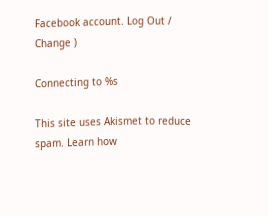Facebook account. Log Out /  Change )

Connecting to %s

This site uses Akismet to reduce spam. Learn how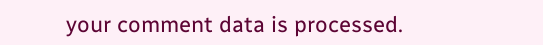your comment data is processed.